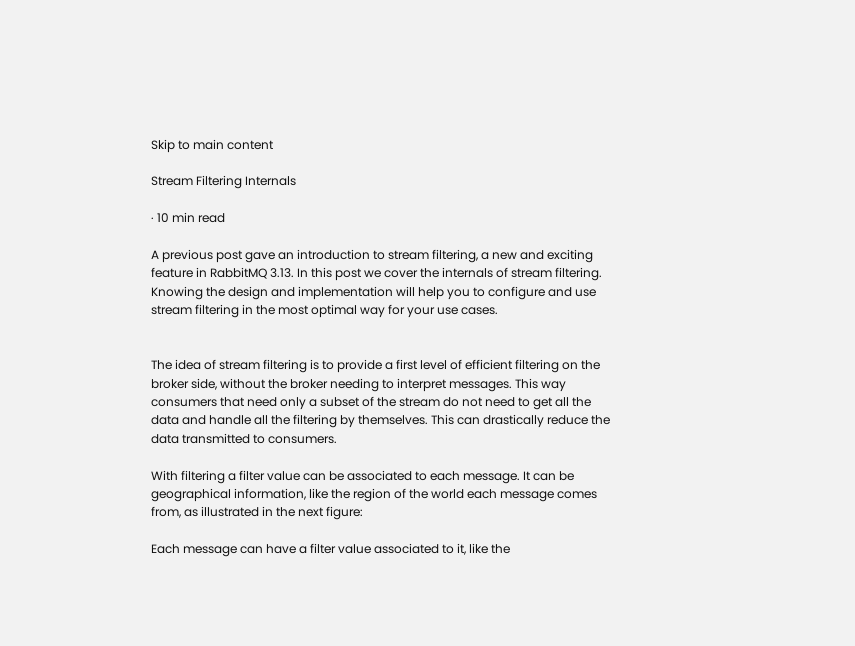Skip to main content

Stream Filtering Internals

· 10 min read

A previous post gave an introduction to stream filtering, a new and exciting feature in RabbitMQ 3.13. In this post we cover the internals of stream filtering. Knowing the design and implementation will help you to configure and use stream filtering in the most optimal way for your use cases.


The idea of stream filtering is to provide a first level of efficient filtering on the broker side, without the broker needing to interpret messages. This way consumers that need only a subset of the stream do not need to get all the data and handle all the filtering by themselves. This can drastically reduce the data transmitted to consumers.

With filtering a filter value can be associated to each message. It can be geographical information, like the region of the world each message comes from, as illustrated in the next figure:

Each message can have a filter value associated to it, like the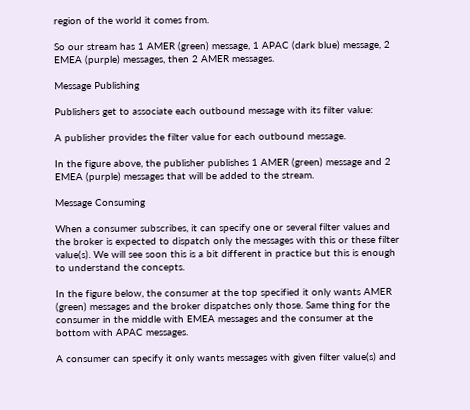region of the world it comes from.

So our stream has 1 AMER (green) message, 1 APAC (dark blue) message, 2 EMEA (purple) messages, then 2 AMER messages.

Message Publishing

Publishers get to associate each outbound message with its filter value:

A publisher provides the filter value for each outbound message.

In the figure above, the publisher publishes 1 AMER (green) message and 2 EMEA (purple) messages that will be added to the stream.

Message Consuming

When a consumer subscribes, it can specify one or several filter values and the broker is expected to dispatch only the messages with this or these filter value(s). We will see soon this is a bit different in practice but this is enough to understand the concepts.

In the figure below, the consumer at the top specified it only wants AMER (green) messages and the broker dispatches only those. Same thing for the consumer in the middle with EMEA messages and the consumer at the bottom with APAC messages.

A consumer can specify it only wants messages with given filter value(s) and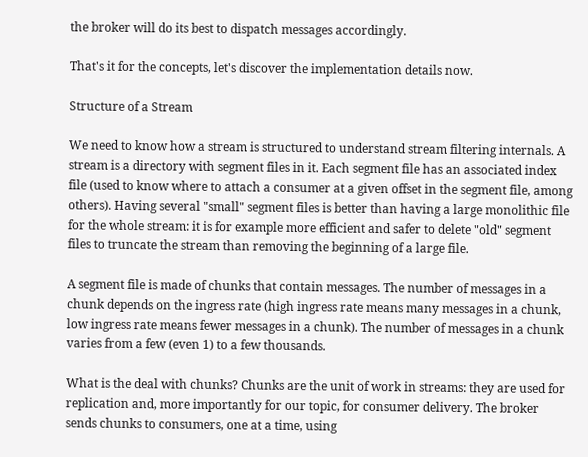the broker will do its best to dispatch messages accordingly.

That's it for the concepts, let's discover the implementation details now.

Structure of a Stream

We need to know how a stream is structured to understand stream filtering internals. A stream is a directory with segment files in it. Each segment file has an associated index file (used to know where to attach a consumer at a given offset in the segment file, among others). Having several "small" segment files is better than having a large monolithic file for the whole stream: it is for example more efficient and safer to delete "old" segment files to truncate the stream than removing the beginning of a large file.

A segment file is made of chunks that contain messages. The number of messages in a chunk depends on the ingress rate (high ingress rate means many messages in a chunk, low ingress rate means fewer messages in a chunk). The number of messages in a chunk varies from a few (even 1) to a few thousands.

What is the deal with chunks? Chunks are the unit of work in streams: they are used for replication and, more importantly for our topic, for consumer delivery. The broker sends chunks to consumers, one at a time, using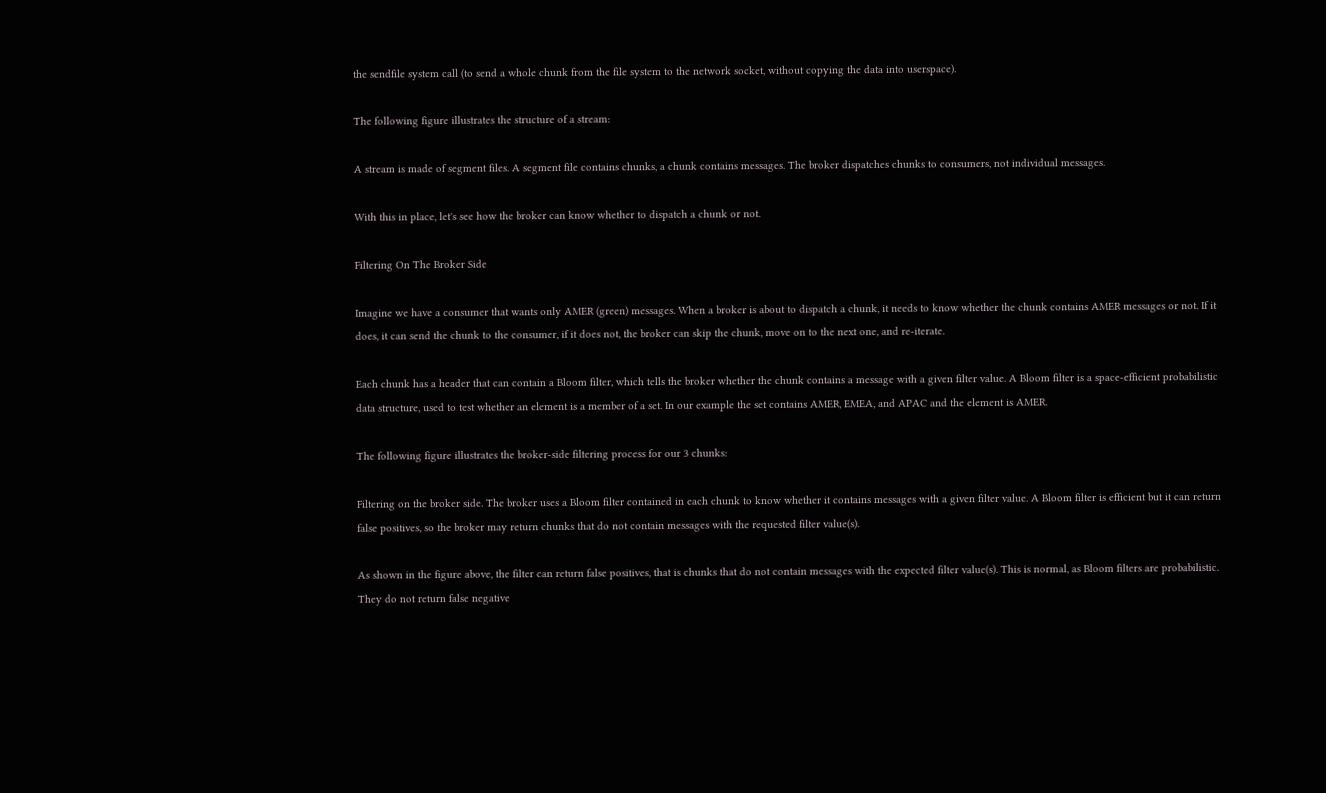the sendfile system call (to send a whole chunk from the file system to the network socket, without copying the data into userspace).

The following figure illustrates the structure of a stream:

A stream is made of segment files. A segment file contains chunks, a chunk contains messages. The broker dispatches chunks to consumers, not individual messages.

With this in place, let's see how the broker can know whether to dispatch a chunk or not.

Filtering On The Broker Side

Imagine we have a consumer that wants only AMER (green) messages. When a broker is about to dispatch a chunk, it needs to know whether the chunk contains AMER messages or not. If it does, it can send the chunk to the consumer, if it does not, the broker can skip the chunk, move on to the next one, and re-iterate.

Each chunk has a header that can contain a Bloom filter, which tells the broker whether the chunk contains a message with a given filter value. A Bloom filter is a space-efficient probabilistic data structure, used to test whether an element is a member of a set. In our example the set contains AMER, EMEA, and APAC and the element is AMER.

The following figure illustrates the broker-side filtering process for our 3 chunks:

Filtering on the broker side. The broker uses a Bloom filter contained in each chunk to know whether it contains messages with a given filter value. A Bloom filter is efficient but it can return false positives, so the broker may return chunks that do not contain messages with the requested filter value(s).

As shown in the figure above, the filter can return false positives, that is chunks that do not contain messages with the expected filter value(s). This is normal, as Bloom filters are probabilistic. They do not return false negative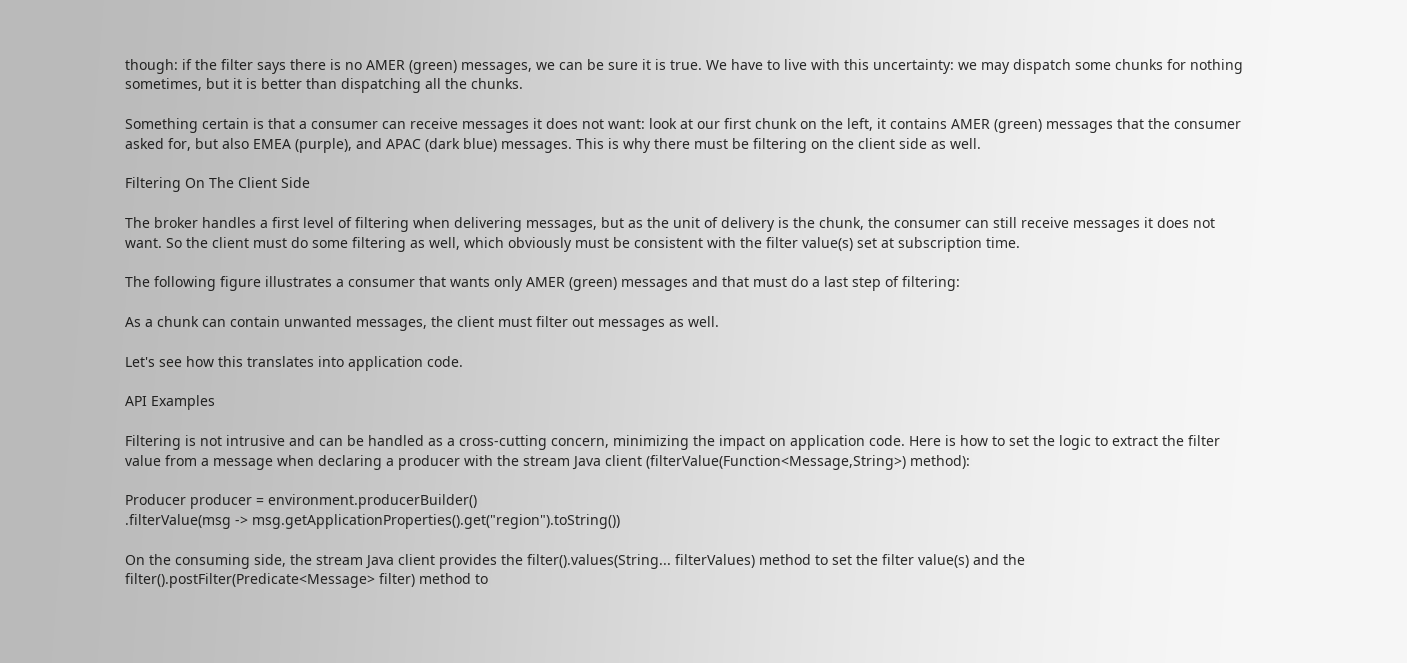though: if the filter says there is no AMER (green) messages, we can be sure it is true. We have to live with this uncertainty: we may dispatch some chunks for nothing sometimes, but it is better than dispatching all the chunks.

Something certain is that a consumer can receive messages it does not want: look at our first chunk on the left, it contains AMER (green) messages that the consumer asked for, but also EMEA (purple), and APAC (dark blue) messages. This is why there must be filtering on the client side as well.

Filtering On The Client Side

The broker handles a first level of filtering when delivering messages, but as the unit of delivery is the chunk, the consumer can still receive messages it does not want. So the client must do some filtering as well, which obviously must be consistent with the filter value(s) set at subscription time.

The following figure illustrates a consumer that wants only AMER (green) messages and that must do a last step of filtering:

As a chunk can contain unwanted messages, the client must filter out messages as well.

Let's see how this translates into application code.

API Examples

Filtering is not intrusive and can be handled as a cross-cutting concern, minimizing the impact on application code. Here is how to set the logic to extract the filter value from a message when declaring a producer with the stream Java client (filterValue(Function<Message,String>) method):

Producer producer = environment.producerBuilder()
.filterValue(msg -> msg.getApplicationProperties().get("region").toString())

On the consuming side, the stream Java client provides the filter().values(String... filterValues) method to set the filter value(s) and the filter().postFilter(Predicate<Message> filter) method to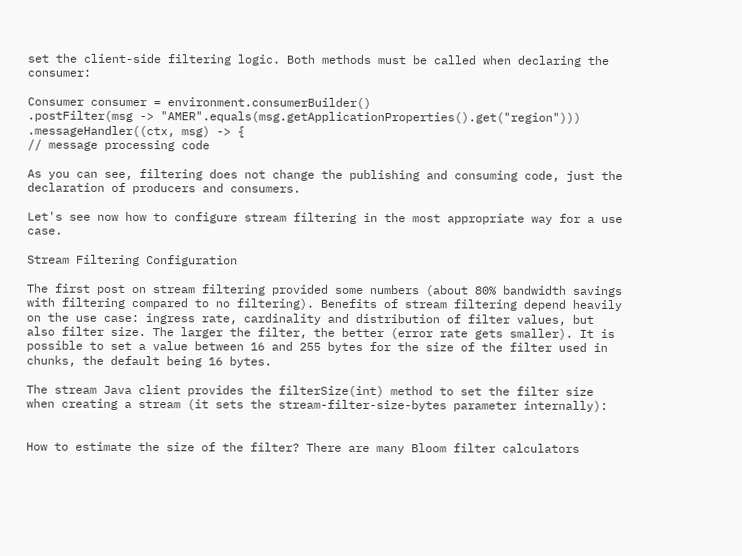set the client-side filtering logic. Both methods must be called when declaring the consumer:

Consumer consumer = environment.consumerBuilder()
.postFilter(msg -> "AMER".equals(msg.getApplicationProperties().get("region")))
.messageHandler((ctx, msg) -> {
// message processing code

As you can see, filtering does not change the publishing and consuming code, just the declaration of producers and consumers.

Let's see now how to configure stream filtering in the most appropriate way for a use case.

Stream Filtering Configuration

The first post on stream filtering provided some numbers (about 80% bandwidth savings with filtering compared to no filtering). Benefits of stream filtering depend heavily on the use case: ingress rate, cardinality and distribution of filter values, but also filter size. The larger the filter, the better (error rate gets smaller). It is possible to set a value between 16 and 255 bytes for the size of the filter used in chunks, the default being 16 bytes.

The stream Java client provides the filterSize(int) method to set the filter size when creating a stream (it sets the stream-filter-size-bytes parameter internally):


How to estimate the size of the filter? There are many Bloom filter calculators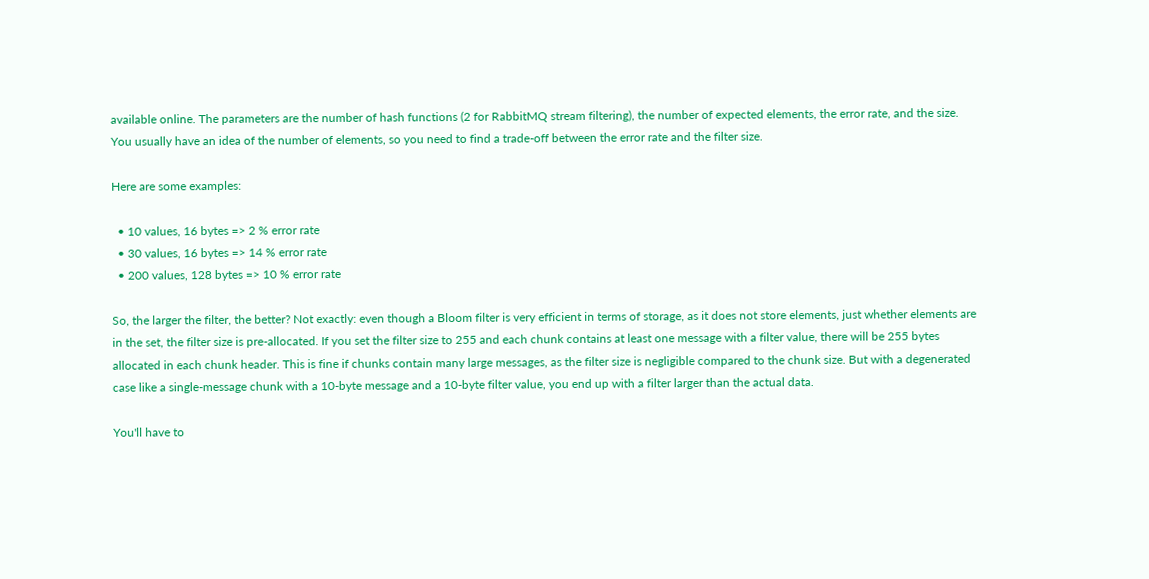available online. The parameters are the number of hash functions (2 for RabbitMQ stream filtering), the number of expected elements, the error rate, and the size. You usually have an idea of the number of elements, so you need to find a trade-off between the error rate and the filter size.

Here are some examples:

  • 10 values, 16 bytes => 2 % error rate
  • 30 values, 16 bytes => 14 % error rate
  • 200 values, 128 bytes => 10 % error rate

So, the larger the filter, the better? Not exactly: even though a Bloom filter is very efficient in terms of storage, as it does not store elements, just whether elements are in the set, the filter size is pre-allocated. If you set the filter size to 255 and each chunk contains at least one message with a filter value, there will be 255 bytes allocated in each chunk header. This is fine if chunks contain many large messages, as the filter size is negligible compared to the chunk size. But with a degenerated case like a single-message chunk with a 10-byte message and a 10-byte filter value, you end up with a filter larger than the actual data.

You'll have to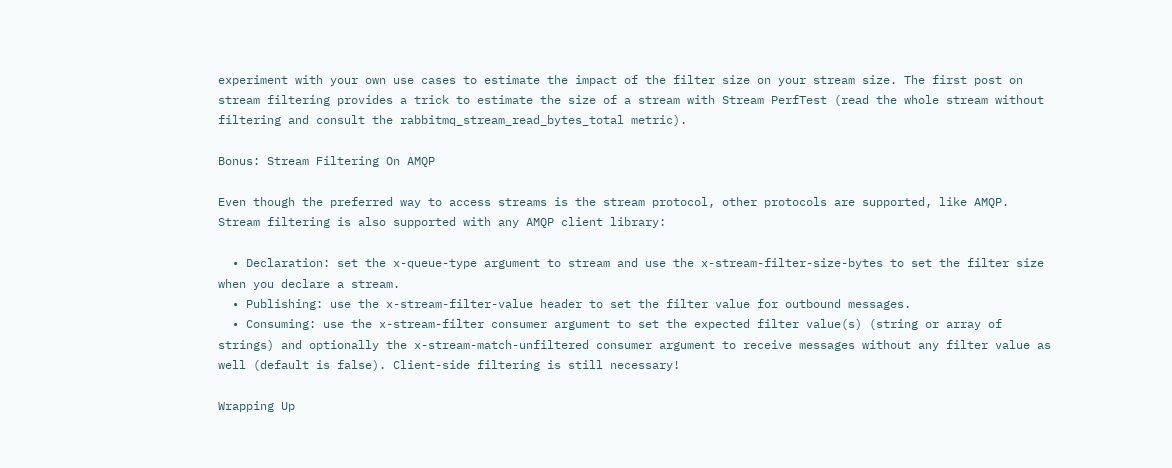experiment with your own use cases to estimate the impact of the filter size on your stream size. The first post on stream filtering provides a trick to estimate the size of a stream with Stream PerfTest (read the whole stream without filtering and consult the rabbitmq_stream_read_bytes_total metric).

Bonus: Stream Filtering On AMQP

Even though the preferred way to access streams is the stream protocol, other protocols are supported, like AMQP. Stream filtering is also supported with any AMQP client library:

  • Declaration: set the x-queue-type argument to stream and use the x-stream-filter-size-bytes to set the filter size when you declare a stream.
  • Publishing: use the x-stream-filter-value header to set the filter value for outbound messages.
  • Consuming: use the x-stream-filter consumer argument to set the expected filter value(s) (string or array of strings) and optionally the x-stream-match-unfiltered consumer argument to receive messages without any filter value as well (default is false). Client-side filtering is still necessary!

Wrapping Up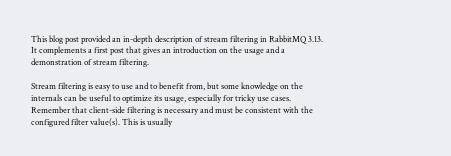This blog post provided an in-depth description of stream filtering in RabbitMQ 3.13. It complements a first post that gives an introduction on the usage and a demonstration of stream filtering.

Stream filtering is easy to use and to benefit from, but some knowledge on the internals can be useful to optimize its usage, especially for tricky use cases. Remember that client-side filtering is necessary and must be consistent with the configured filter value(s). This is usually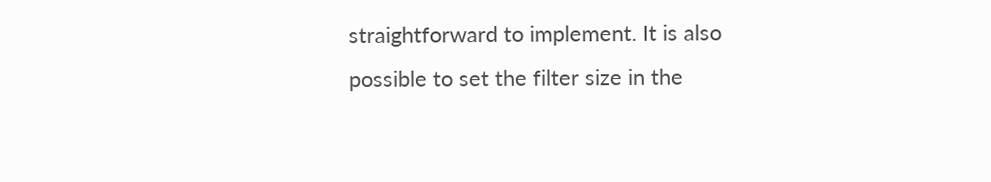straightforward to implement. It is also possible to set the filter size in the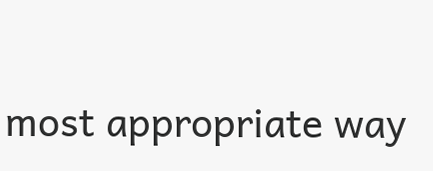most appropriate way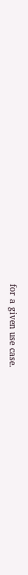for a given use case.